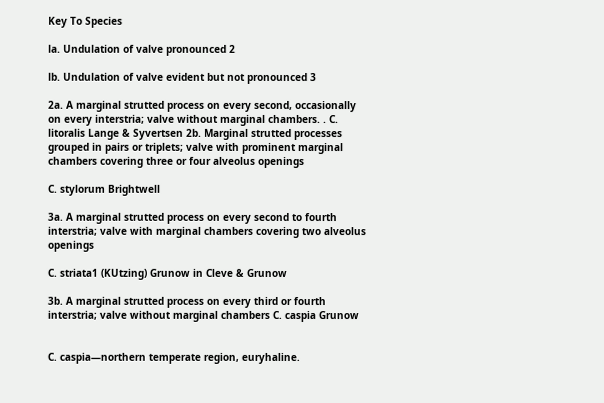Key To Species

la. Undulation of valve pronounced 2

lb. Undulation of valve evident but not pronounced 3

2a. A marginal strutted process on every second, occasionally on every interstria; valve without marginal chambers. . C. litoralis Lange & Syvertsen 2b. Marginal strutted processes grouped in pairs or triplets; valve with prominent marginal chambers covering three or four alveolus openings

C. stylorum Brightwell

3a. A marginal strutted process on every second to fourth interstria; valve with marginal chambers covering two alveolus openings

C. striata1 (KUtzing) Grunow in Cleve & Grunow

3b. A marginal strutted process on every third or fourth interstria; valve without marginal chambers C. caspia Grunow


C. caspia—northern temperate region, euryhaline.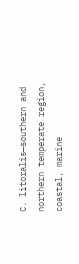C. litoralis—southern and northern temperate region, coastal, marine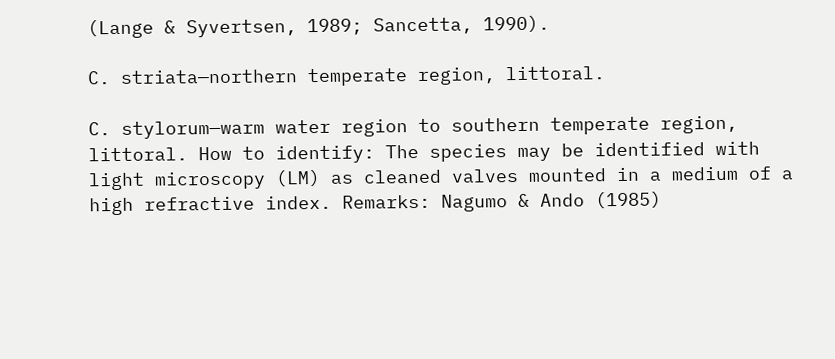(Lange & Syvertsen, 1989; Sancetta, 1990).

C. striata—northern temperate region, littoral.

C. stylorum—warm water region to southern temperate region, littoral. How to identify: The species may be identified with light microscopy (LM) as cleaned valves mounted in a medium of a high refractive index. Remarks: Nagumo & Ando (1985)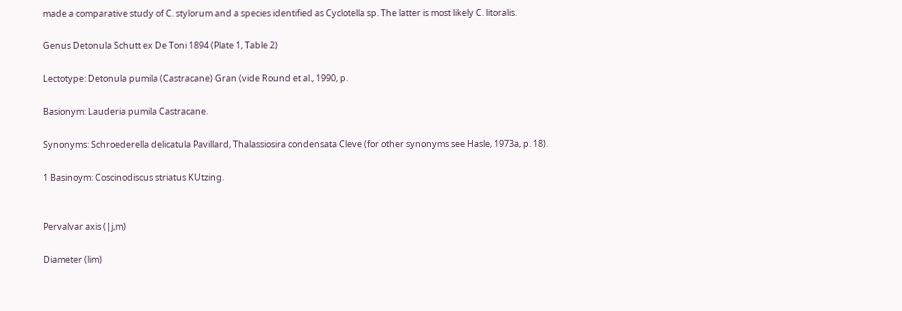made a comparative study of C. stylorum and a species identified as Cyclotella sp. The latter is most likely C. litoralis.

Genus Detonula Schutt ex De Toni 1894 (Plate 1, Table 2)

Lectotype: Detonula pumila (Castracane) Gran (vide Round et al., 1990, p.

Basionym: Lauderia pumila Castracane.

Synonyms: Schroederella delicatula Pavillard, Thalassiosira condensata Cleve (for other synonyms see Hasle, 1973a, p. 18).

1 Basinoym: Coscinodiscus striatus KUtzing.


Pervalvar axis (|j,m)

Diameter (lim)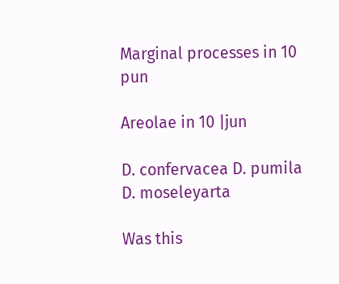Marginal processes in 10 pun

Areolae in 10 |jun

D. confervacea D. pumila D. moseleyarta

Was this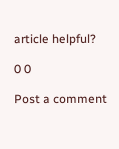article helpful?

0 0

Post a comment